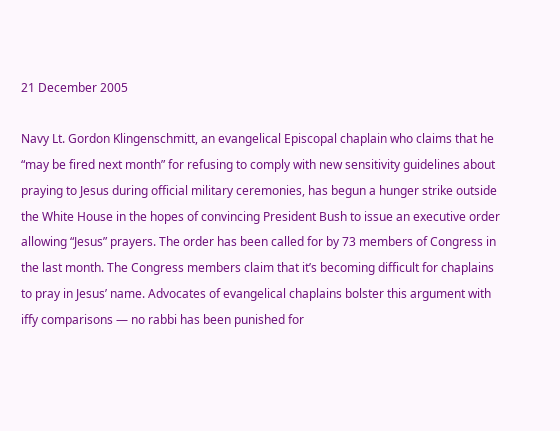21 December 2005

Navy Lt. Gordon Klingenschmitt, an evangelical Episcopal chaplain who claims that he “may be fired next month” for refusing to comply with new sensitivity guidelines about praying to Jesus during official military ceremonies, has begun a hunger strike outside the White House in the hopes of convincing President Bush to issue an executive order allowing “Jesus” prayers. The order has been called for by 73 members of Congress in the last month. The Congress members claim that it’s becoming difficult for chaplains to pray in Jesus’ name. Advocates of evangelical chaplains bolster this argument with iffy comparisons — no rabbi has been punished for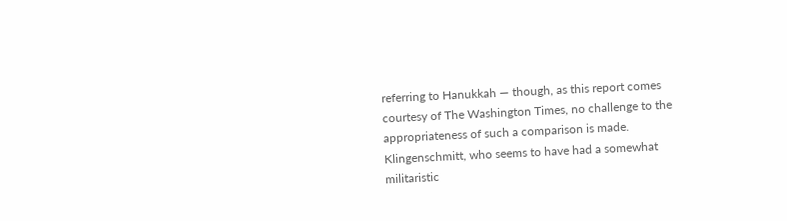referring to Hanukkah — though, as this report comes courtesy of The Washington Times, no challenge to the appropriateness of such a comparison is made. Klingenschmitt, who seems to have had a somewhat militaristic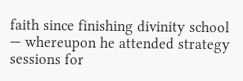faith since finishing divinity school — whereupon he attended strategy sessions for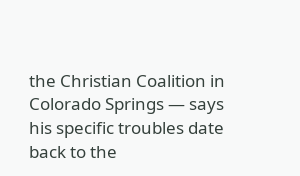the Christian Coalition in Colorado Springs — says his specific troubles date back to the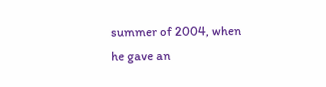summer of 2004, when he gave an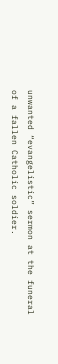unwanted “evangelistic” sermon at the funeral of a fallen Catholic soldier.